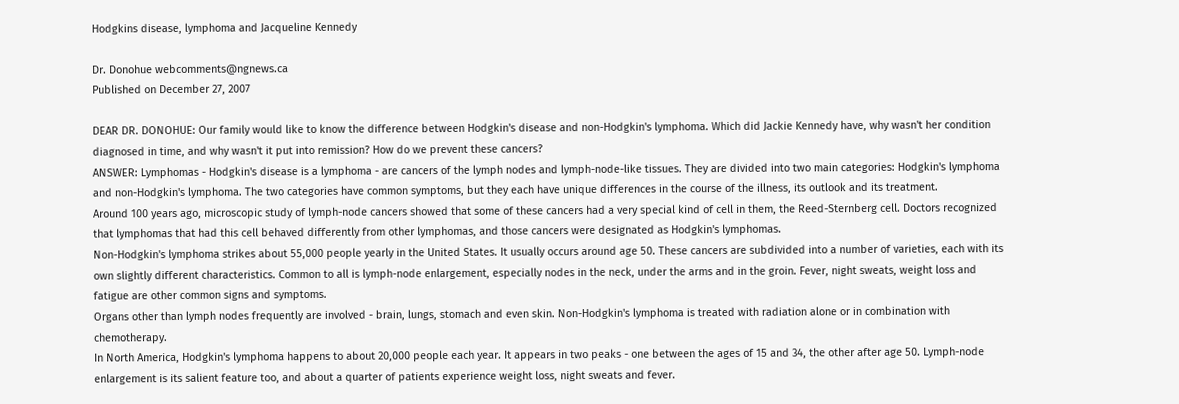Hodgkins disease, lymphoma and Jacqueline Kennedy

Dr. Donohue webcomments@ngnews.ca
Published on December 27, 2007

DEAR DR. DONOHUE: Our family would like to know the difference between Hodgkin's disease and non-Hodgkin's lymphoma. Which did Jackie Kennedy have, why wasn't her condition diagnosed in time, and why wasn't it put into remission? How do we prevent these cancers?
ANSWER: Lymphomas - Hodgkin's disease is a lymphoma - are cancers of the lymph nodes and lymph-node-like tissues. They are divided into two main categories: Hodgkin's lymphoma and non-Hodgkin's lymphoma. The two categories have common symptoms, but they each have unique differences in the course of the illness, its outlook and its treatment.
Around 100 years ago, microscopic study of lymph-node cancers showed that some of these cancers had a very special kind of cell in them, the Reed-Sternberg cell. Doctors recognized that lymphomas that had this cell behaved differently from other lymphomas, and those cancers were designated as Hodgkin's lymphomas.
Non-Hodgkin's lymphoma strikes about 55,000 people yearly in the United States. It usually occurs around age 50. These cancers are subdivided into a number of varieties, each with its own slightly different characteristics. Common to all is lymph-node enlargement, especially nodes in the neck, under the arms and in the groin. Fever, night sweats, weight loss and fatigue are other common signs and symptoms.
Organs other than lymph nodes frequently are involved - brain, lungs, stomach and even skin. Non-Hodgkin's lymphoma is treated with radiation alone or in combination with chemotherapy.
In North America, Hodgkin's lymphoma happens to about 20,000 people each year. It appears in two peaks - one between the ages of 15 and 34, the other after age 50. Lymph-node enlargement is its salient feature too, and about a quarter of patients experience weight loss, night sweats and fever.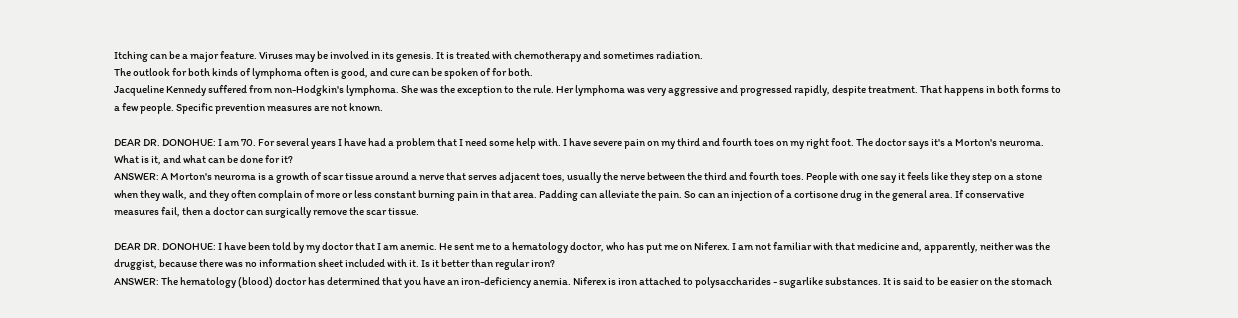Itching can be a major feature. Viruses may be involved in its genesis. It is treated with chemotherapy and sometimes radiation.
The outlook for both kinds of lymphoma often is good, and cure can be spoken of for both.
Jacqueline Kennedy suffered from non-Hodgkin's lymphoma. She was the exception to the rule. Her lymphoma was very aggressive and progressed rapidly, despite treatment. That happens in both forms to a few people. Specific prevention measures are not known.

DEAR DR. DONOHUE: I am 70. For several years I have had a problem that I need some help with. I have severe pain on my third and fourth toes on my right foot. The doctor says it's a Morton's neuroma. What is it, and what can be done for it?
ANSWER: A Morton's neuroma is a growth of scar tissue around a nerve that serves adjacent toes, usually the nerve between the third and fourth toes. People with one say it feels like they step on a stone when they walk, and they often complain of more or less constant burning pain in that area. Padding can alleviate the pain. So can an injection of a cortisone drug in the general area. If conservative measures fail, then a doctor can surgically remove the scar tissue.

DEAR DR. DONOHUE: I have been told by my doctor that I am anemic. He sent me to a hematology doctor, who has put me on Niferex. I am not familiar with that medicine and, apparently, neither was the druggist, because there was no information sheet included with it. Is it better than regular iron?
ANSWER: The hematology (blood) doctor has determined that you have an iron-deficiency anemia. Niferex is iron attached to polysaccharides - sugarlike substances. It is said to be easier on the stomach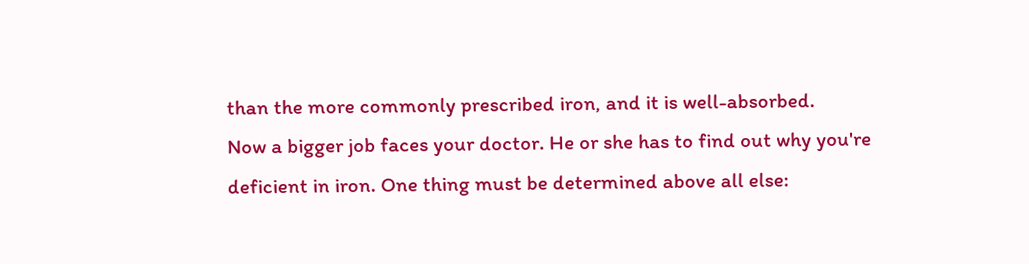than the more commonly prescribed iron, and it is well-absorbed.
Now a bigger job faces your doctor. He or she has to find out why you're deficient in iron. One thing must be determined above all else: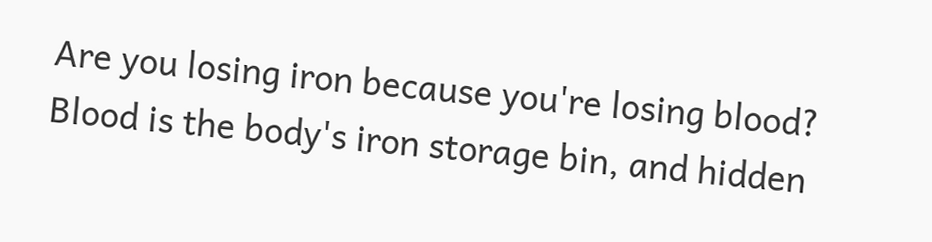Are you losing iron because you're losing blood? Blood is the body's iron storage bin, and hidden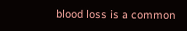blood loss is a common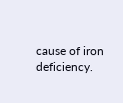cause of iron deficiency.